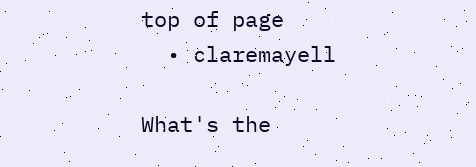top of page
  • claremayell

What's the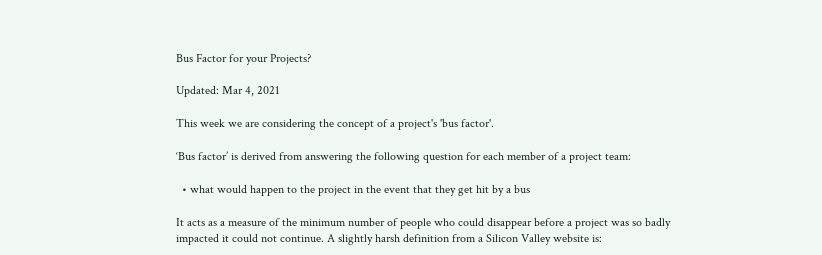Bus Factor for your Projects?

Updated: Mar 4, 2021

This week we are considering the concept of a project's 'bus factor'.

‘Bus factor’ is derived from answering the following question for each member of a project team:

  • what would happen to the project in the event that they get hit by a bus

It acts as a measure of the minimum number of people who could disappear before a project was so badly impacted it could not continue. A slightly harsh definition from a Silicon Valley website is: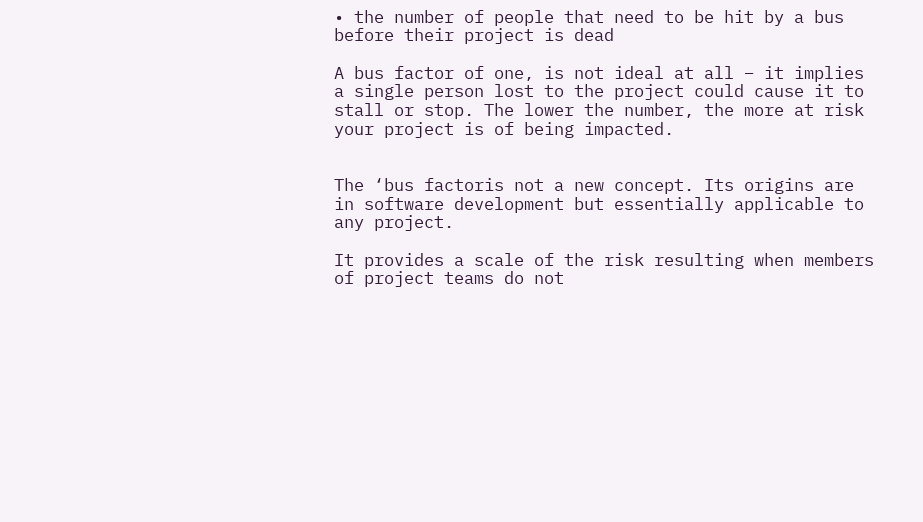• the number of people that need to be hit by a bus before their project is dead

A bus factor of one, is not ideal at all – it implies a single person lost to the project could cause it to stall or stop. The lower the number, the more at risk your project is of being impacted.


The ‘bus factoris not a new concept. Its origins are in software development but essentially applicable to any project.

It provides a scale of the risk resulting when members of project teams do not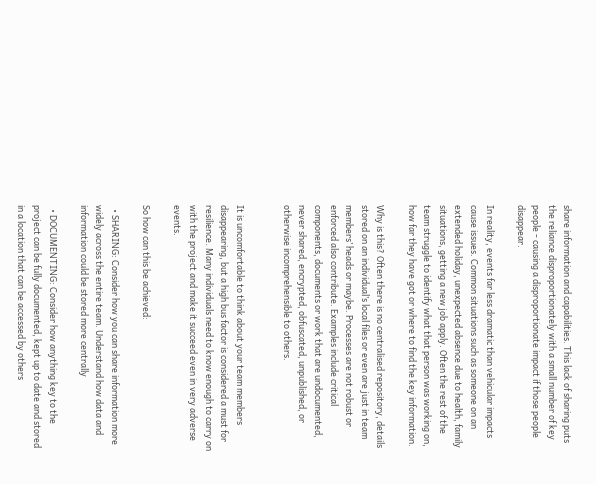share information and capabilities. This lack of sharing puts the reliance disproportionately with a small number of key people - causing a disproportionate impact if those people disappear.

In reality, events far less dramatic than vehicular impacts cause issues. Common situations such as someone on an extended holiday, unexpected absence due to health, family situations, getting a new job apply. Often the rest of the team struggle to identify what that person was working on, how far they have got or where to find the key information.

Why is this? Often there is no centralised repository, details stored on an individual’s local files or even are just in team members’ heads or maybe. Processes are not robust or enforced also contribute. Examples include critical components, documents or work that are undocumented, never shared, encrypted, obfuscated, unpublished, or otherwise incomprehensible to others.


It is uncomfortable to think about your team members disappearing, but a high bus factor is considered a must for resilience. Many individuals need to know enough to carry on with the project and make it succeed even in very adverse events.

So how can this be achieved:

  • SHARING: Consider how you can share information more widely across the entire team. Understand how data and information could be stored more centrally

  • DOCUMENTING: Consider how anything key to the project can be fully documented, kept up to date and stored in a location that can be accessed by others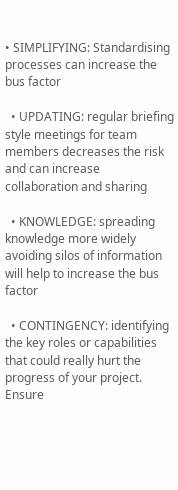• SIMPLIFYING: Standardising processes can increase the bus factor

  • UPDATING: regular briefing style meetings for team members decreases the risk and can increase collaboration and sharing

  • KNOWLEDGE: spreading knowledge more widely avoiding silos of information will help to increase the bus factor

  • CONTINGENCY: identifying the key roles or capabilities that could really hurt the progress of your project. Ensure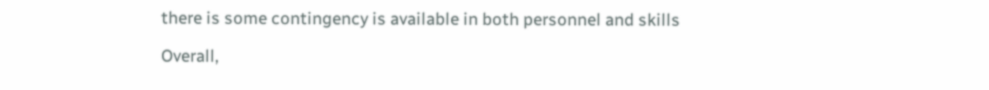there is some contingency is available in both personnel and skills

Overall,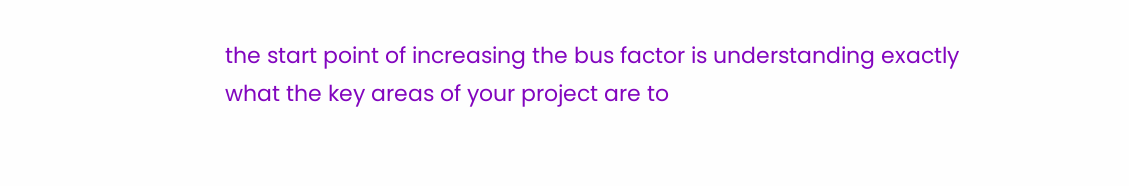the start point of increasing the bus factor is understanding exactly what the key areas of your project are to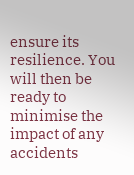ensure its resilience. You will then be ready to minimise the impact of any accidents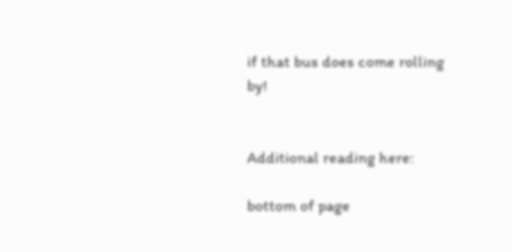if that bus does come rolling by!


Additional reading here:

bottom of page